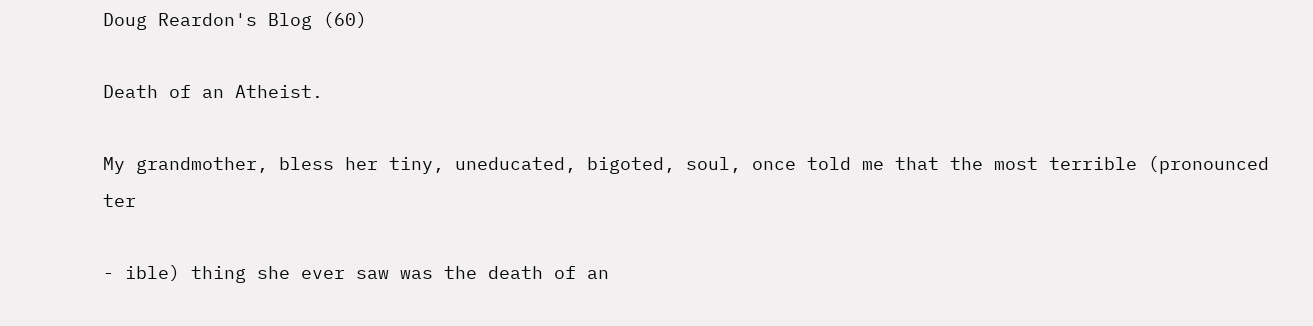Doug Reardon's Blog (60)

Death of an Atheist.

My grandmother, bless her tiny, uneducated, bigoted, soul, once told me that the most terrible (pronounced ter

- ible) thing she ever saw was the death of an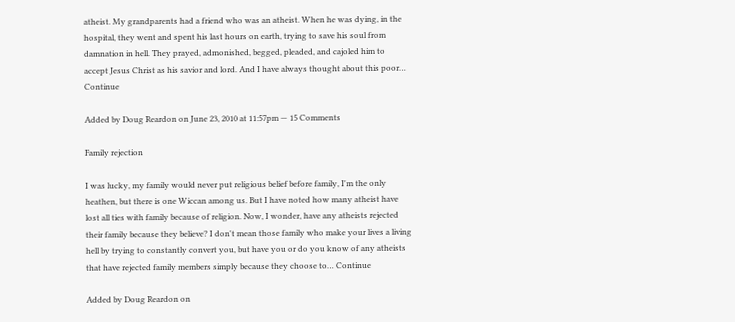atheist. My grandparents had a friend who was an atheist. When he was dying, in the hospital, they went and spent his last hours on earth, trying to save his soul from damnation in hell. They prayed, admonished, begged, pleaded, and cajoled him to accept Jesus Christ as his savior and lord. And I have always thought about this poor… Continue

Added by Doug Reardon on June 23, 2010 at 11:57pm — 15 Comments

Family rejection

I was lucky, my family would never put religious belief before family, I'm the only heathen, but there is one Wiccan among us. But I have noted how many atheist have lost all ties with family because of religion. Now, I wonder, have any atheists rejected their family because they believe? I don't mean those family who make your lives a living hell by trying to constantly convert you, but have you or do you know of any atheists that have rejected family members simply because they choose to… Continue

Added by Doug Reardon on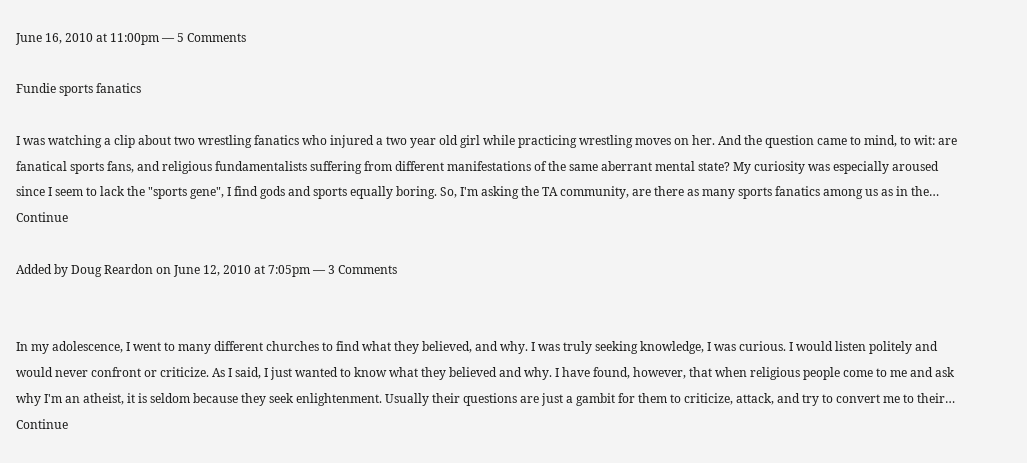June 16, 2010 at 11:00pm — 5 Comments

Fundie sports fanatics

I was watching a clip about two wrestling fanatics who injured a two year old girl while practicing wrestling moves on her. And the question came to mind, to wit: are fanatical sports fans, and religious fundamentalists suffering from different manifestations of the same aberrant mental state? My curiosity was especially aroused since I seem to lack the "sports gene", I find gods and sports equally boring. So, I'm asking the TA community, are there as many sports fanatics among us as in the… Continue

Added by Doug Reardon on June 12, 2010 at 7:05pm — 3 Comments


In my adolescence, I went to many different churches to find what they believed, and why. I was truly seeking knowledge, I was curious. I would listen politely and would never confront or criticize. As I said, I just wanted to know what they believed and why. I have found, however, that when religious people come to me and ask why I'm an atheist, it is seldom because they seek enlightenment. Usually their questions are just a gambit for them to criticize, attack, and try to convert me to their… Continue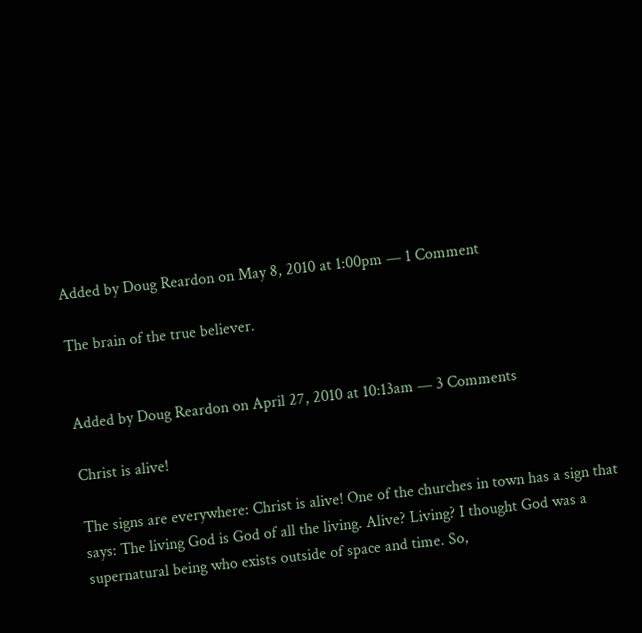Added by Doug Reardon on May 8, 2010 at 1:00pm — 1 Comment

The brain of the true believer.


Added by Doug Reardon on April 27, 2010 at 10:13am — 3 Comments

Christ is alive!

The signs are everywhere: Christ is alive! One of the churches in town has a sign that says: The living God is God of all the living. Alive? Living? I thought God was a supernatural being who exists outside of space and time. So,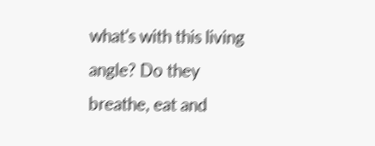what's with this living angle? Do they breathe, eat and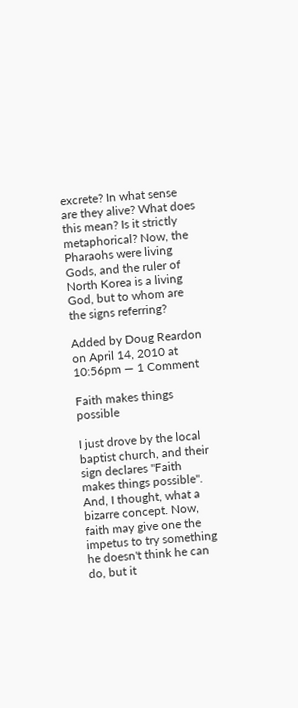excrete? In what sense are they alive? What does this mean? Is it strictly metaphorical? Now, the Pharaohs were living Gods, and the ruler of North Korea is a living God, but to whom are the signs referring?

Added by Doug Reardon on April 14, 2010 at 10:56pm — 1 Comment

Faith makes things possible

I just drove by the local baptist church, and their sign declares "Faith makes things possible". And, I thought, what a bizarre concept. Now, faith may give one the impetus to try something he doesn't think he can do, but it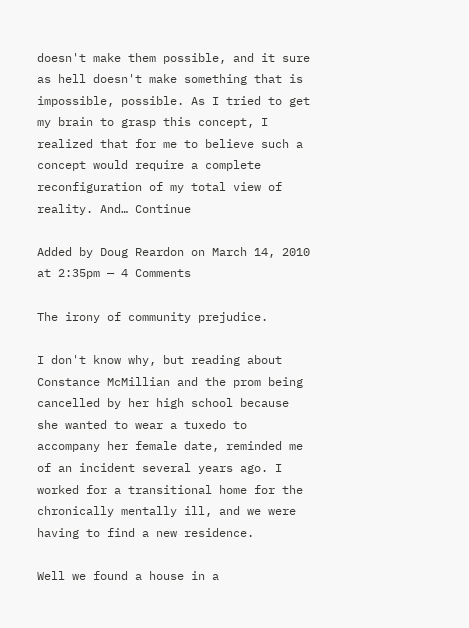doesn't make them possible, and it sure as hell doesn't make something that is impossible, possible. As I tried to get my brain to grasp this concept, I realized that for me to believe such a concept would require a complete reconfiguration of my total view of reality. And… Continue

Added by Doug Reardon on March 14, 2010 at 2:35pm — 4 Comments

The irony of community prejudice.

I don't know why, but reading about Constance McMillian and the prom being cancelled by her high school because she wanted to wear a tuxedo to accompany her female date, reminded me of an incident several years ago. I worked for a transitional home for the chronically mentally ill, and we were having to find a new residence.

Well we found a house in a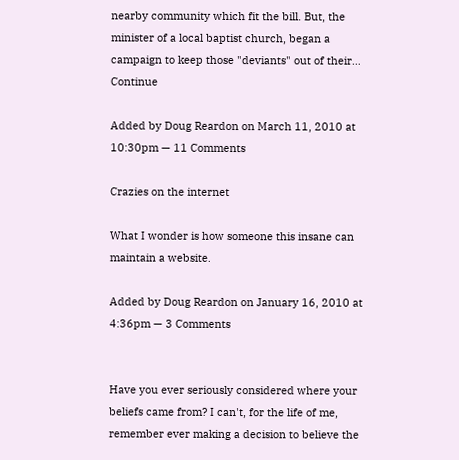nearby community which fit the bill. But, the minister of a local baptist church, began a campaign to keep those "deviants" out of their… Continue

Added by Doug Reardon on March 11, 2010 at 10:30pm — 11 Comments

Crazies on the internet

What I wonder is how someone this insane can maintain a website.

Added by Doug Reardon on January 16, 2010 at 4:36pm — 3 Comments


Have you ever seriously considered where your beliefs came from? I can't, for the life of me, remember ever making a decision to believe the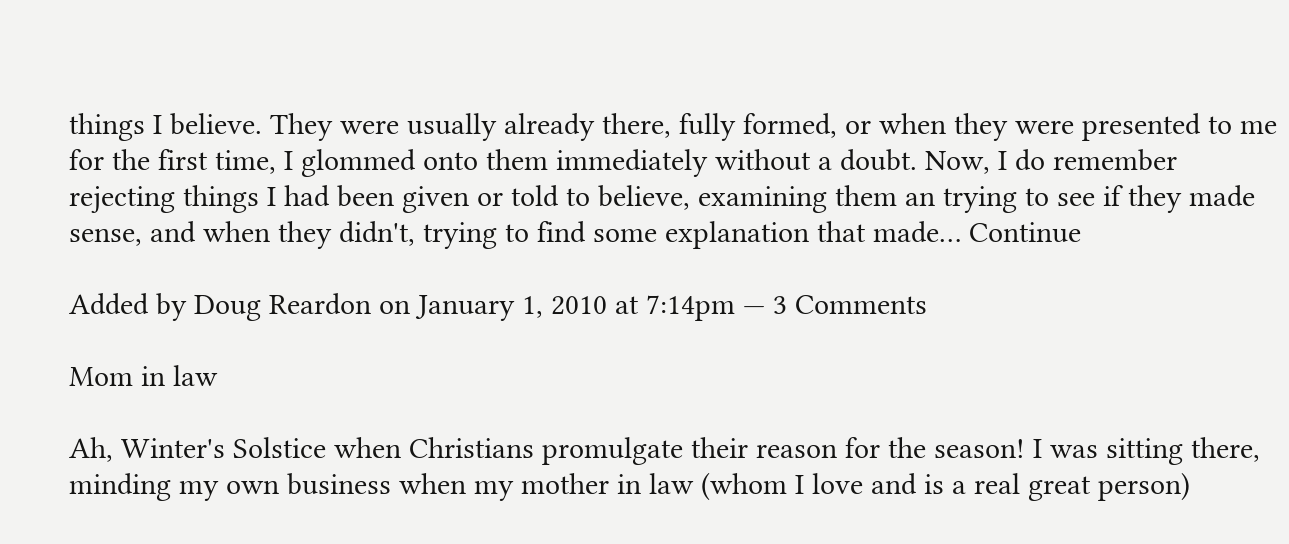things I believe. They were usually already there, fully formed, or when they were presented to me for the first time, I glommed onto them immediately without a doubt. Now, I do remember rejecting things I had been given or told to believe, examining them an trying to see if they made sense, and when they didn't, trying to find some explanation that made… Continue

Added by Doug Reardon on January 1, 2010 at 7:14pm — 3 Comments

Mom in law

Ah, Winter's Solstice when Christians promulgate their reason for the season! I was sitting there, minding my own business when my mother in law (whom I love and is a real great person)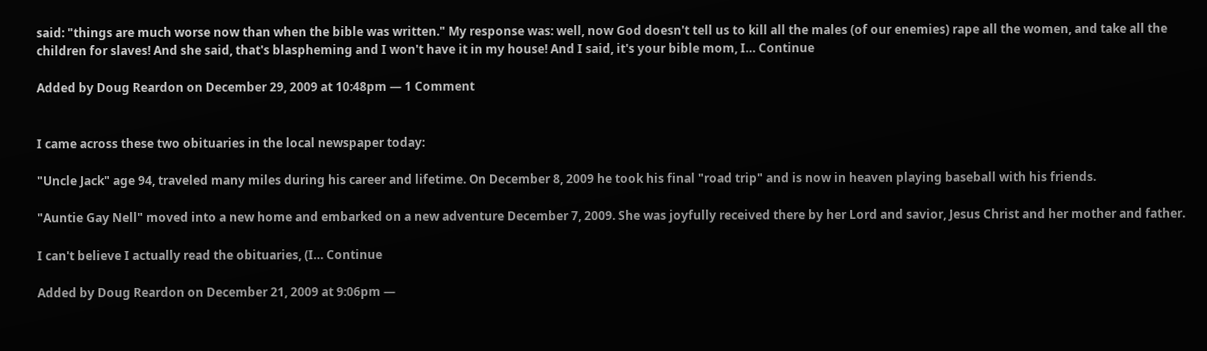said: "things are much worse now than when the bible was written." My response was: well, now God doesn't tell us to kill all the males (of our enemies) rape all the women, and take all the children for slaves! And she said, that's blaspheming and I won't have it in my house! And I said, it's your bible mom, I… Continue

Added by Doug Reardon on December 29, 2009 at 10:48pm — 1 Comment


I came across these two obituaries in the local newspaper today:

"Uncle Jack" age 94, traveled many miles during his career and lifetime. On December 8, 2009 he took his final "road trip" and is now in heaven playing baseball with his friends.

"Auntie Gay Nell" moved into a new home and embarked on a new adventure December 7, 2009. She was joyfully received there by her Lord and savior, Jesus Christ and her mother and father.

I can't believe I actually read the obituaries, (I… Continue

Added by Doug Reardon on December 21, 2009 at 9:06pm —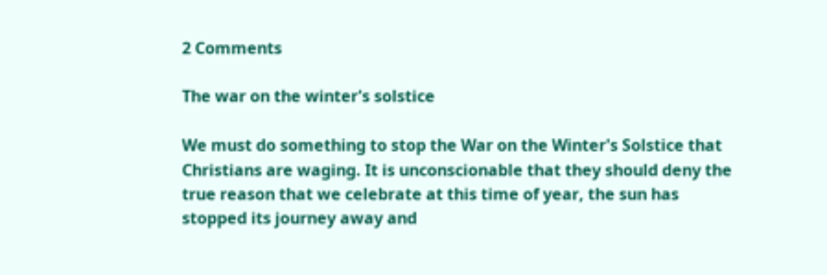2 Comments

The war on the winter's solstice

We must do something to stop the War on the Winter's Solstice that Christians are waging. It is unconscionable that they should deny the true reason that we celebrate at this time of year, the sun has stopped its journey away and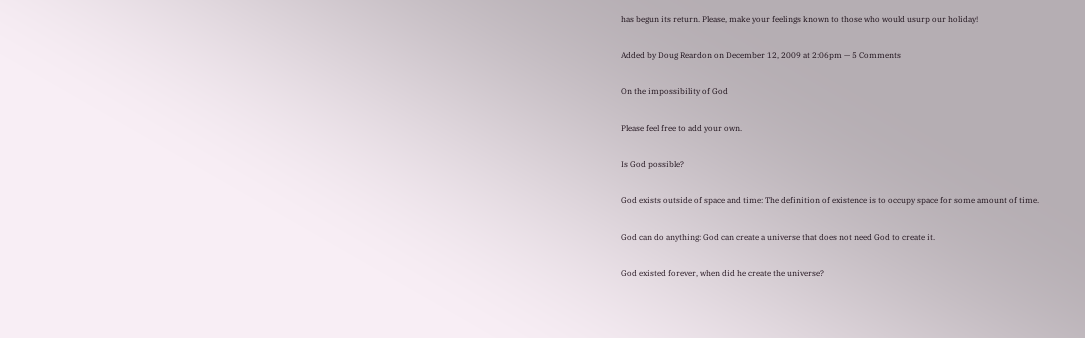has begun its return. Please, make your feelings known to those who would usurp our holiday!

Added by Doug Reardon on December 12, 2009 at 2:06pm — 5 Comments

On the impossibility of God

Please feel free to add your own.

Is God possible?

God exists outside of space and time: The definition of existence is to occupy space for some amount of time.

God can do anything: God can create a universe that does not need God to create it.

God existed forever, when did he create the universe?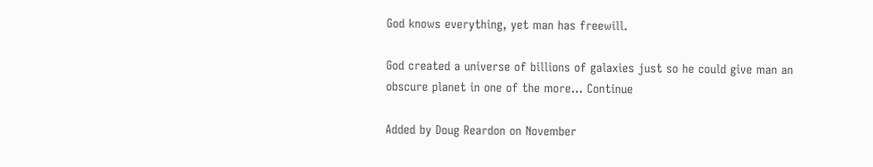God knows everything, yet man has freewill.

God created a universe of billions of galaxies just so he could give man an obscure planet in one of the more… Continue

Added by Doug Reardon on November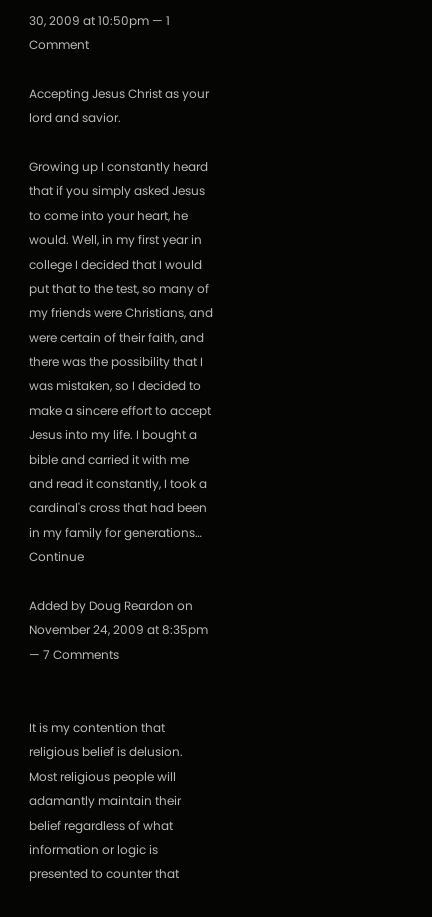30, 2009 at 10:50pm — 1 Comment

Accepting Jesus Christ as your lord and savior.

Growing up I constantly heard that if you simply asked Jesus to come into your heart, he would. Well, in my first year in college I decided that I would put that to the test, so many of my friends were Christians, and were certain of their faith, and there was the possibility that I was mistaken, so I decided to make a sincere effort to accept Jesus into my life. I bought a bible and carried it with me and read it constantly, I took a cardinal's cross that had been in my family for generations… Continue

Added by Doug Reardon on November 24, 2009 at 8:35pm — 7 Comments


It is my contention that religious belief is delusion. Most religious people will adamantly maintain their belief regardless of what information or logic is presented to counter that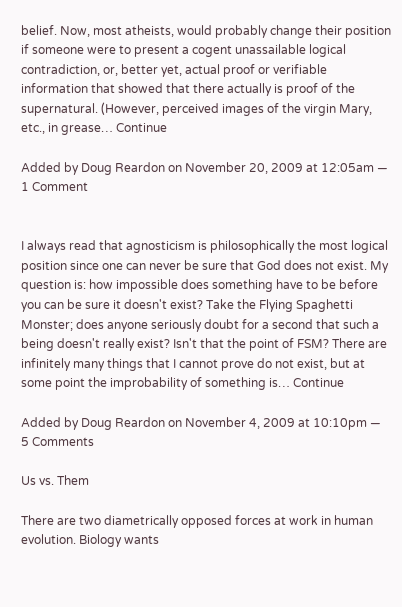belief. Now, most atheists, would probably change their position if someone were to present a cogent unassailable logical contradiction, or, better yet, actual proof or verifiable information that showed that there actually is proof of the supernatural. (However, perceived images of the virgin Mary, etc., in grease… Continue

Added by Doug Reardon on November 20, 2009 at 12:05am — 1 Comment


I always read that agnosticism is philosophically the most logical position since one can never be sure that God does not exist. My question is: how impossible does something have to be before you can be sure it doesn't exist? Take the Flying Spaghetti Monster; does anyone seriously doubt for a second that such a being doesn't really exist? Isn't that the point of FSM? There are infinitely many things that I cannot prove do not exist, but at some point the improbability of something is… Continue

Added by Doug Reardon on November 4, 2009 at 10:10pm — 5 Comments

Us vs. Them

There are two diametrically opposed forces at work in human evolution. Biology wants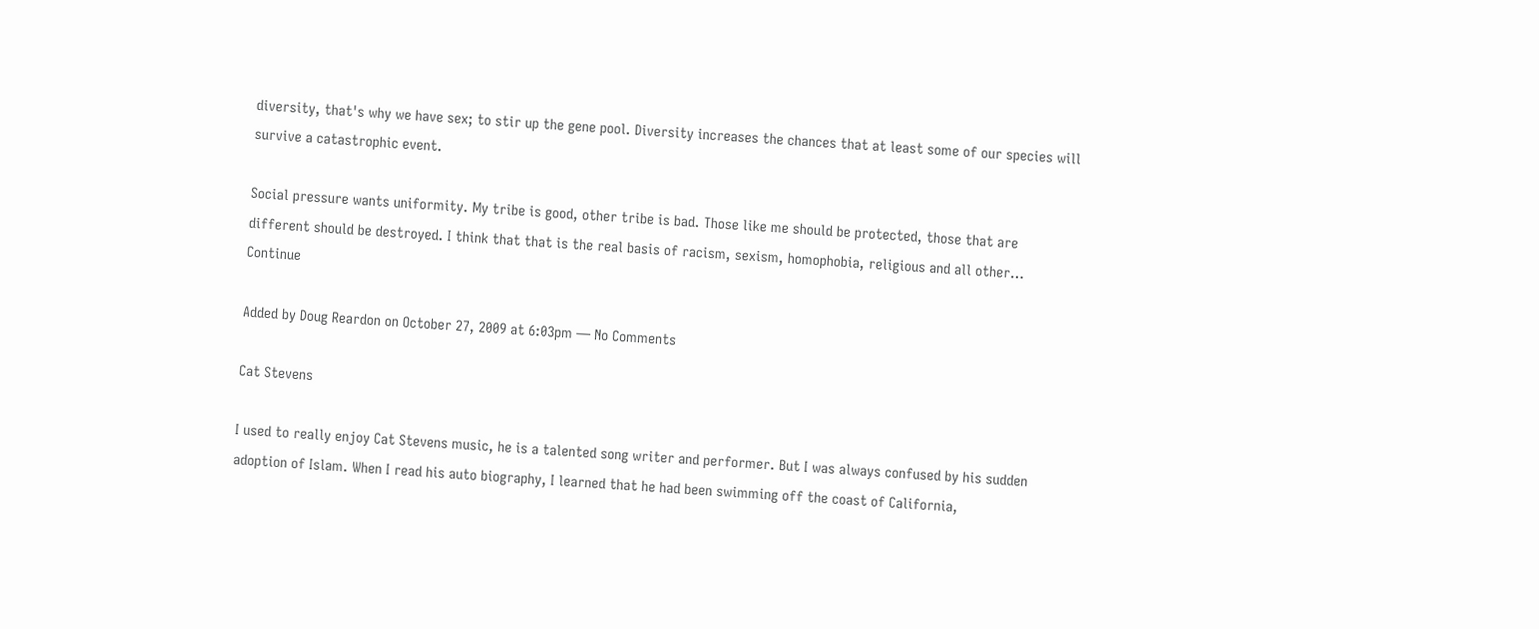diversity, that's why we have sex; to stir up the gene pool. Diversity increases the chances that at least some of our species will survive a catastrophic event.

Social pressure wants uniformity. My tribe is good, other tribe is bad. Those like me should be protected, those that are different should be destroyed. I think that that is the real basis of racism, sexism, homophobia, religious and all other… Continue

Added by Doug Reardon on October 27, 2009 at 6:03pm — No Comments

Cat Stevens

I used to really enjoy Cat Stevens music, he is a talented song writer and performer. But I was always confused by his sudden adoption of Islam. When I read his auto biography, I learned that he had been swimming off the coast of California,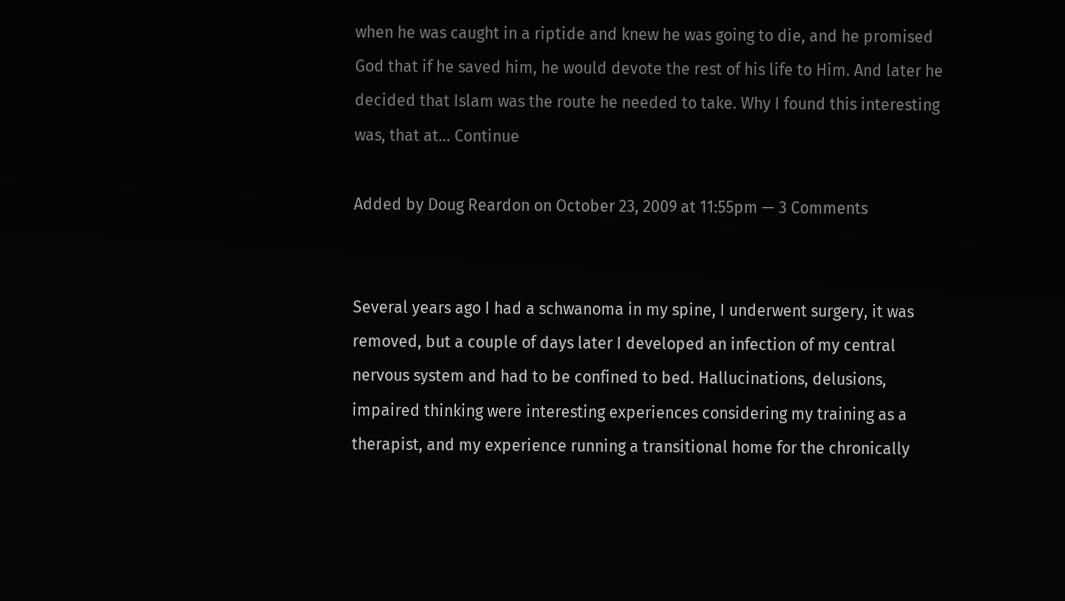when he was caught in a riptide and knew he was going to die, and he promised God that if he saved him, he would devote the rest of his life to Him. And later he decided that Islam was the route he needed to take. Why I found this interesting was, that at… Continue

Added by Doug Reardon on October 23, 2009 at 11:55pm — 3 Comments


Several years ago I had a schwanoma in my spine, I underwent surgery, it was removed, but a couple of days later I developed an infection of my central nervous system and had to be confined to bed. Hallucinations, delusions, impaired thinking were interesting experiences considering my training as a therapist, and my experience running a transitional home for the chronically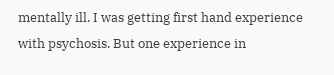mentally ill. I was getting first hand experience with psychosis. But one experience in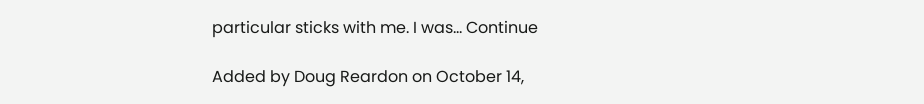particular sticks with me. I was… Continue

Added by Doug Reardon on October 14,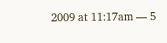2009 at 11:17am — 5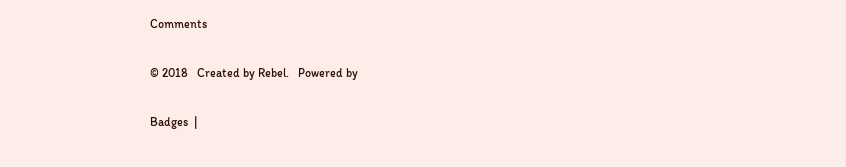Comments

© 2018   Created by Rebel.   Powered by

Badges  |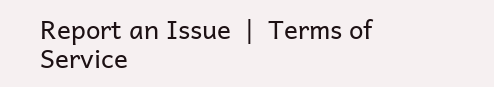Report an Issue  |  Terms of Service